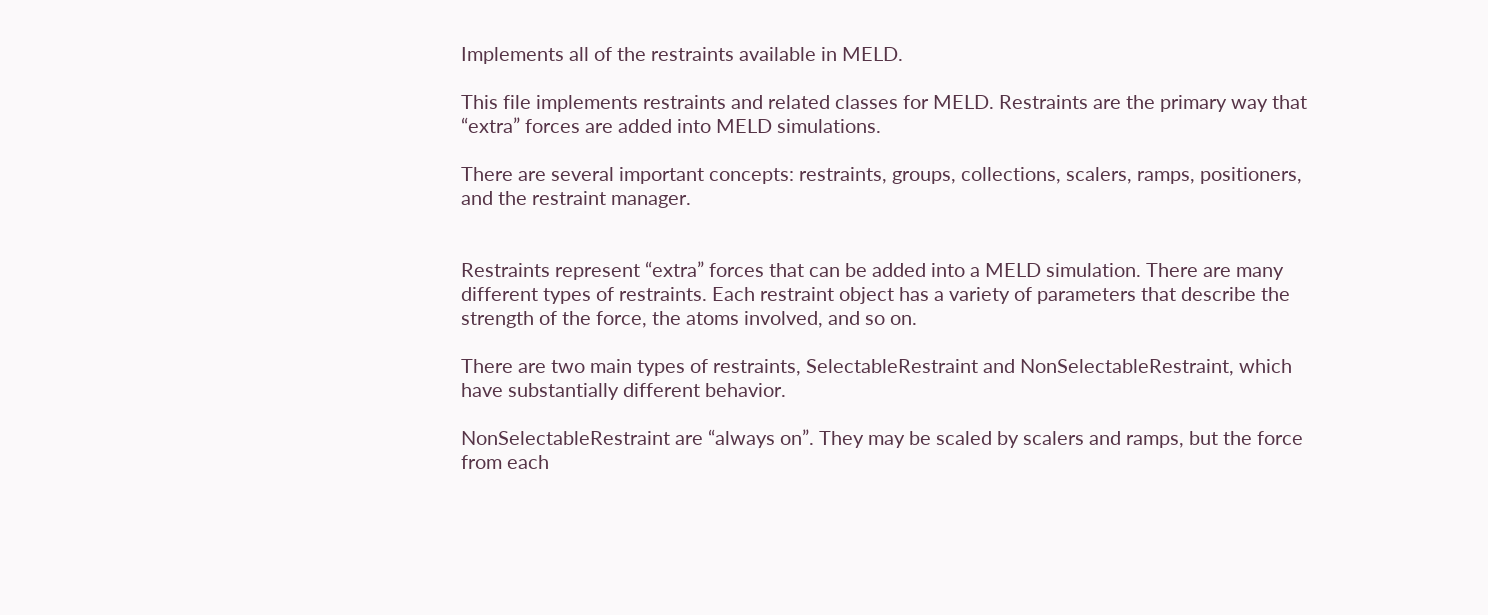Implements all of the restraints available in MELD.

This file implements restraints and related classes for MELD. Restraints are the primary way that “extra” forces are added into MELD simulations.

There are several important concepts: restraints, groups, collections, scalers, ramps, positioners, and the restraint manager.


Restraints represent “extra” forces that can be added into a MELD simulation. There are many different types of restraints. Each restraint object has a variety of parameters that describe the strength of the force, the atoms involved, and so on.

There are two main types of restraints, SelectableRestraint and NonSelectableRestraint, which have substantially different behavior.

NonSelectableRestraint are “always on”. They may be scaled by scalers and ramps, but the force from each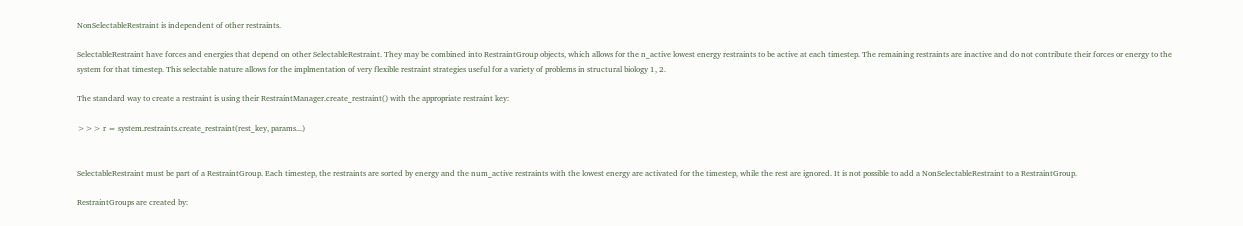NonSelectableRestraint is independent of other restraints.

SelectableRestraint have forces and energies that depend on other SelectableRestraint. They may be combined into RestraintGroup objects, which allows for the n_active lowest energy restraints to be active at each timestep. The remaining restraints are inactive and do not contribute their forces or energy to the system for that timestep. This selectable nature allows for the implmentation of very flexible restraint strategies useful for a variety of problems in structural biology 1, 2.

The standard way to create a restraint is using their RestraintManager.create_restraint() with the appropriate restraint key:

>>> r = system.restraints.create_restraint(rest_key, params...)


SelectableRestraint must be part of a RestraintGroup. Each timestep, the restraints are sorted by energy and the num_active restraints with the lowest energy are activated for the timestep, while the rest are ignored. It is not possible to add a NonSelectableRestraint to a RestraintGroup.

RestraintGroups are created by: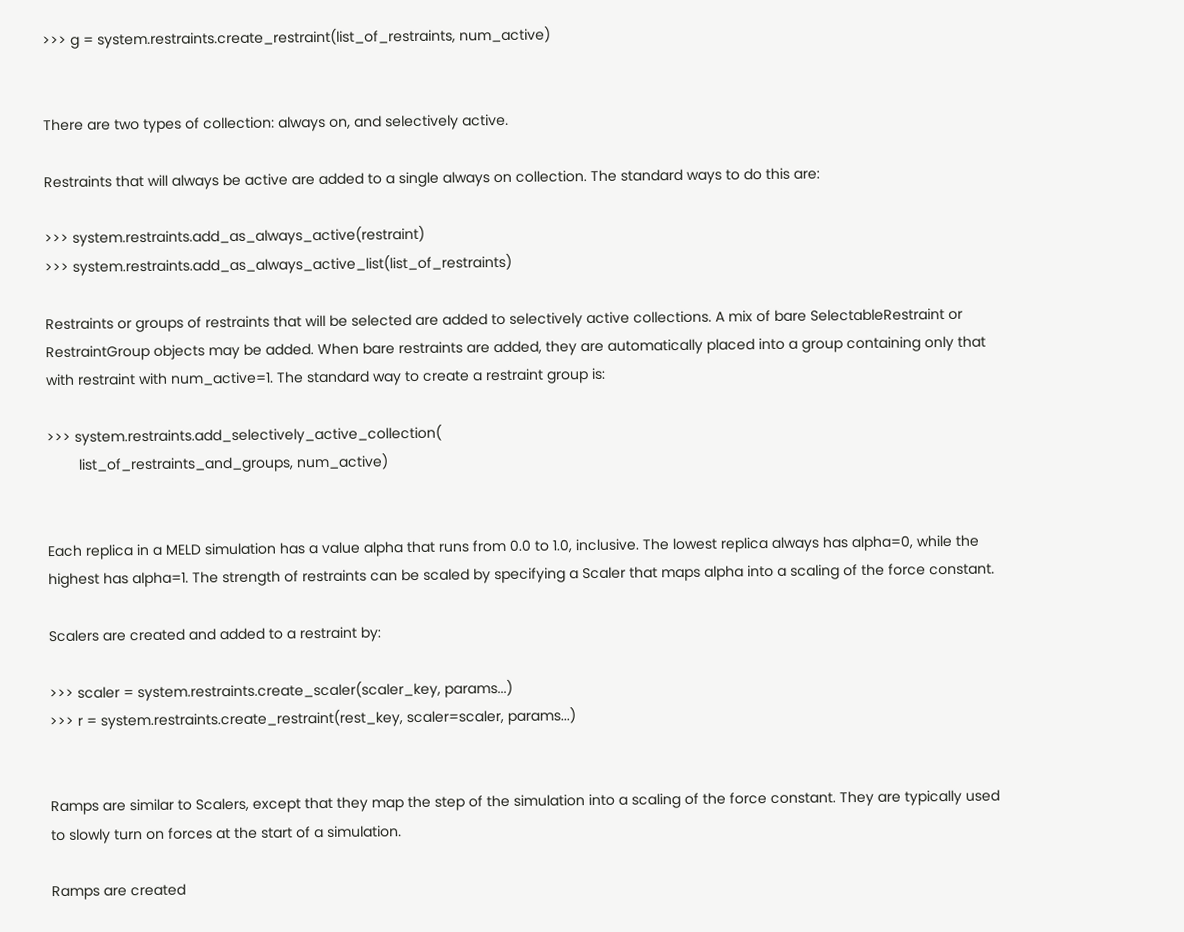>>> g = system.restraints.create_restraint(list_of_restraints, num_active)


There are two types of collection: always on, and selectively active.

Restraints that will always be active are added to a single always on collection. The standard ways to do this are:

>>> system.restraints.add_as_always_active(restraint)
>>> system.restraints.add_as_always_active_list(list_of_restraints)

Restraints or groups of restraints that will be selected are added to selectively active collections. A mix of bare SelectableRestraint or RestraintGroup objects may be added. When bare restraints are added, they are automatically placed into a group containing only that with restraint with num_active=1. The standard way to create a restraint group is:

>>> system.restraints.add_selectively_active_collection(
        list_of_restraints_and_groups, num_active)


Each replica in a MELD simulation has a value alpha that runs from 0.0 to 1.0, inclusive. The lowest replica always has alpha=0, while the highest has alpha=1. The strength of restraints can be scaled by specifying a Scaler that maps alpha into a scaling of the force constant.

Scalers are created and added to a restraint by:

>>> scaler = system.restraints.create_scaler(scaler_key, params...)
>>> r = system.restraints.create_restraint(rest_key, scaler=scaler, params...)


Ramps are similar to Scalers, except that they map the step of the simulation into a scaling of the force constant. They are typically used to slowly turn on forces at the start of a simulation.

Ramps are created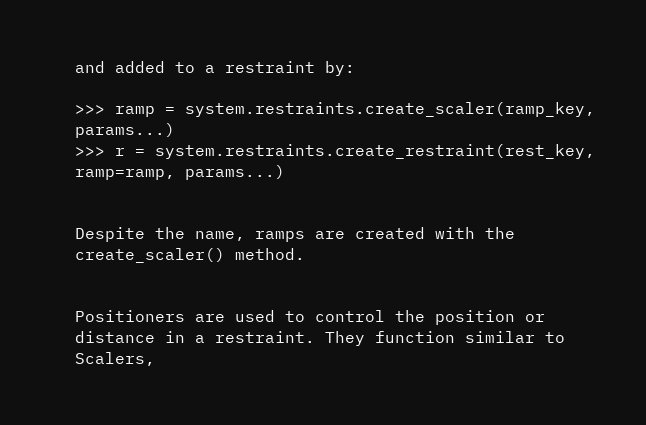and added to a restraint by:

>>> ramp = system.restraints.create_scaler(ramp_key, params...)
>>> r = system.restraints.create_restraint(rest_key, ramp=ramp, params...)


Despite the name, ramps are created with the create_scaler() method.


Positioners are used to control the position or distance in a restraint. They function similar to Scalers,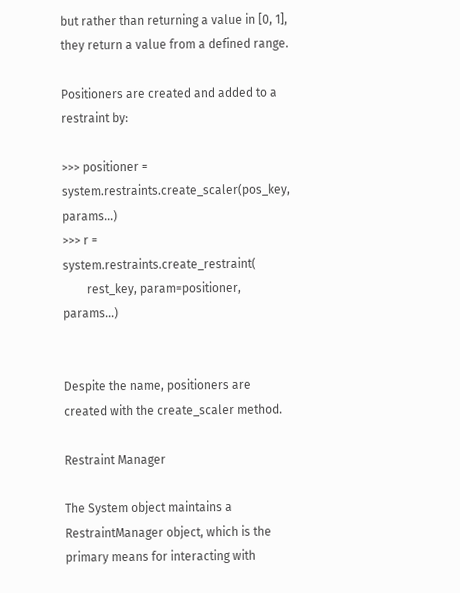but rather than returning a value in [0, 1], they return a value from a defined range.

Positioners are created and added to a restraint by:

>>> positioner = system.restraints.create_scaler(pos_key, params...)
>>> r = system.restraints.create_restraint(
        rest_key, param=positioner, params...)


Despite the name, positioners are created with the create_scaler method.

Restraint Manager

The System object maintains a RestraintManager object, which is the primary means for interacting with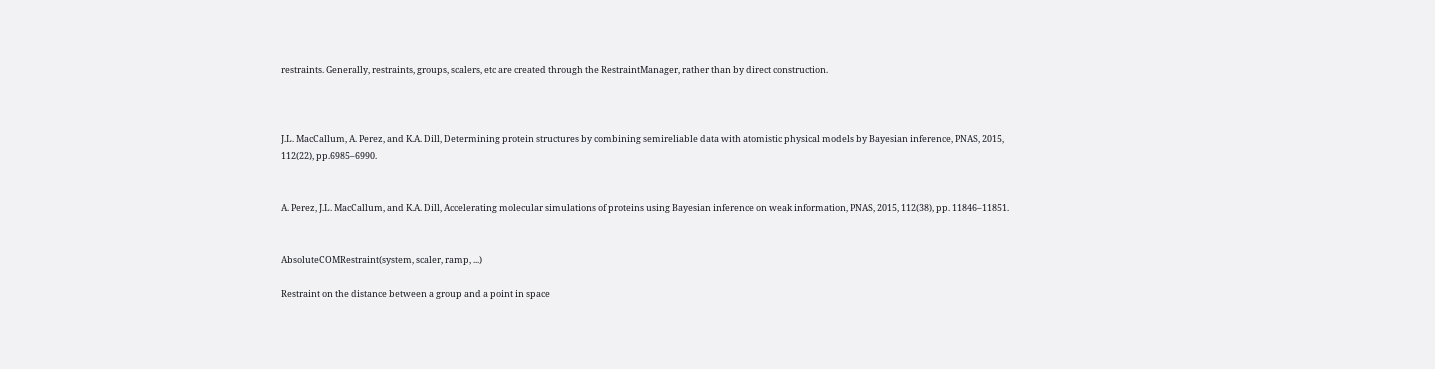restraints. Generally, restraints, groups, scalers, etc are created through the RestraintManager, rather than by direct construction.



J.L. MacCallum, A. Perez, and K.A. Dill, Determining protein structures by combining semireliable data with atomistic physical models by Bayesian inference, PNAS, 2015, 112(22), pp.6985–6990.


A. Perez, J.L. MacCallum, and K.A. Dill, Accelerating molecular simulations of proteins using Bayesian inference on weak information, PNAS, 2015, 112(38), pp. 11846–11851.


AbsoluteCOMRestraint(system, scaler, ramp, ...)

Restraint on the distance between a group and a point in space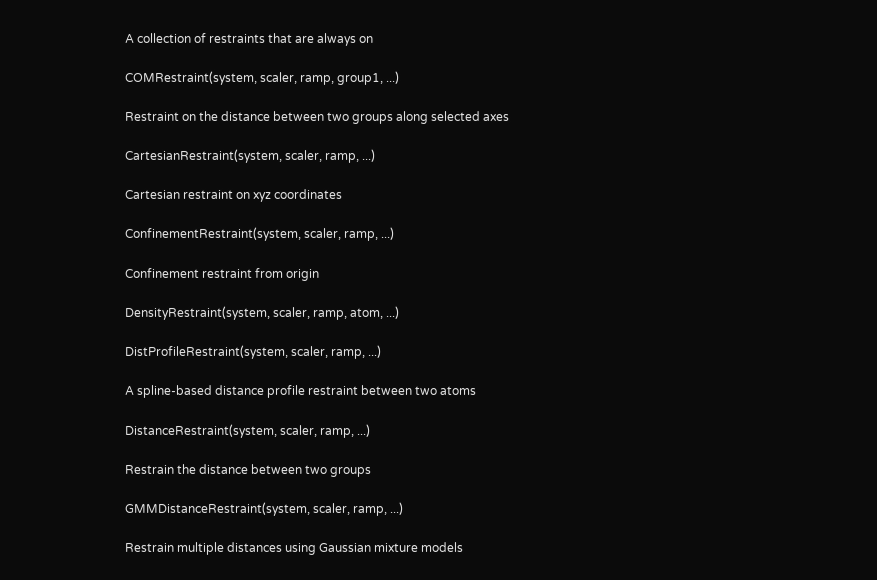A collection of restraints that are always on

COMRestraint(system, scaler, ramp, group1, ...)

Restraint on the distance between two groups along selected axes

CartesianRestraint(system, scaler, ramp, ...)

Cartesian restraint on xyz coordinates

ConfinementRestraint(system, scaler, ramp, ...)

Confinement restraint from origin

DensityRestraint(system, scaler, ramp, atom, ...)

DistProfileRestraint(system, scaler, ramp, ...)

A spline-based distance profile restraint between two atoms

DistanceRestraint(system, scaler, ramp, ...)

Restrain the distance between two groups

GMMDistanceRestraint(system, scaler, ramp, ...)

Restrain multiple distances using Gaussian mixture models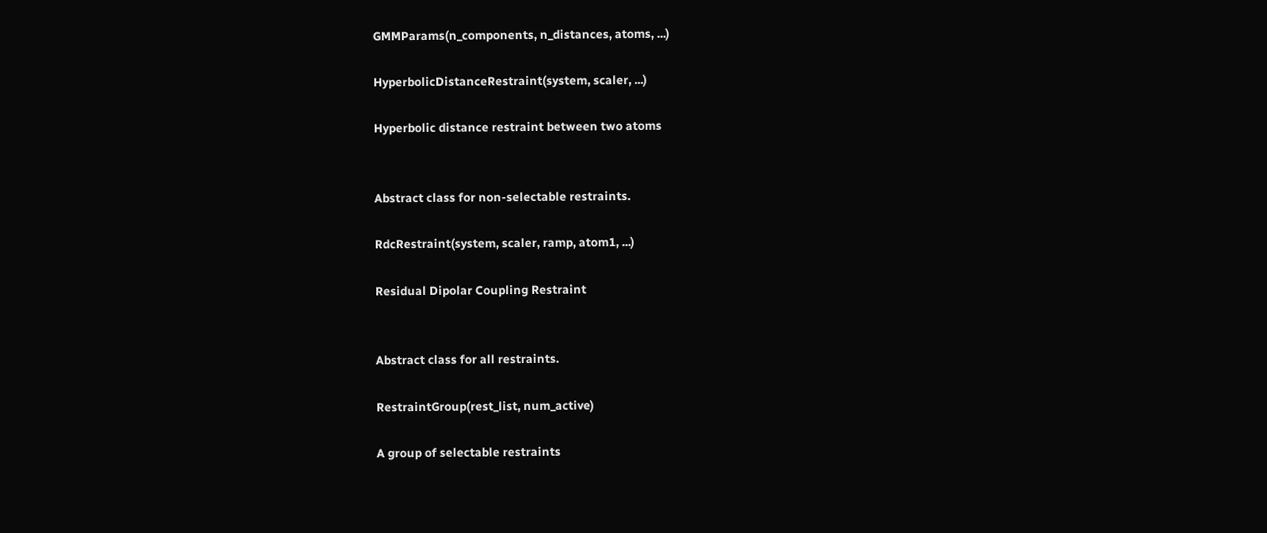GMMParams(n_components, n_distances, atoms, ...)

HyperbolicDistanceRestraint(system, scaler, ...)

Hyperbolic distance restraint between two atoms


Abstract class for non-selectable restraints.

RdcRestraint(system, scaler, ramp, atom1, ...)

Residual Dipolar Coupling Restraint


Abstract class for all restraints.

RestraintGroup(rest_list, num_active)

A group of selectable restraints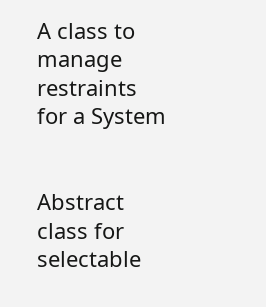A class to manage restraints for a System


Abstract class for selectable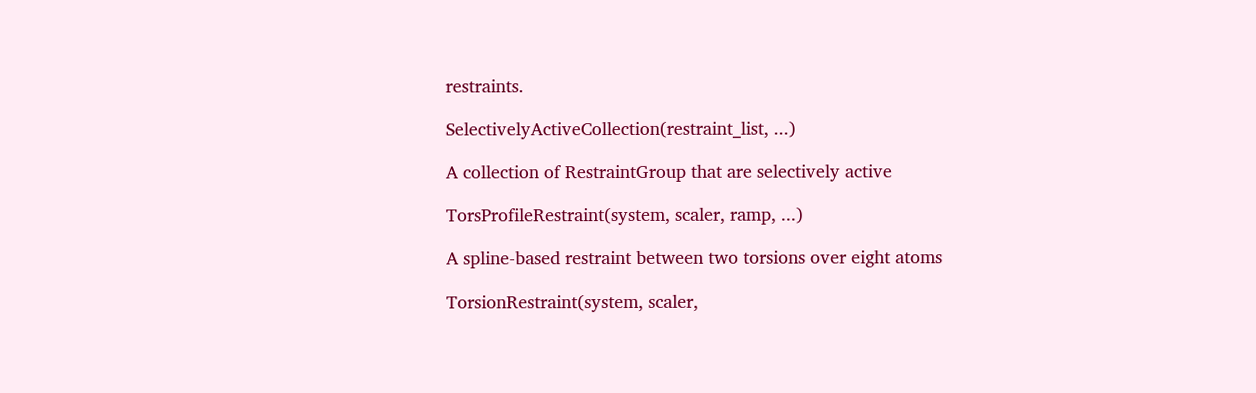restraints.

SelectivelyActiveCollection(restraint_list, ...)

A collection of RestraintGroup that are selectively active

TorsProfileRestraint(system, scaler, ramp, ...)

A spline-based restraint between two torsions over eight atoms

TorsionRestraint(system, scaler,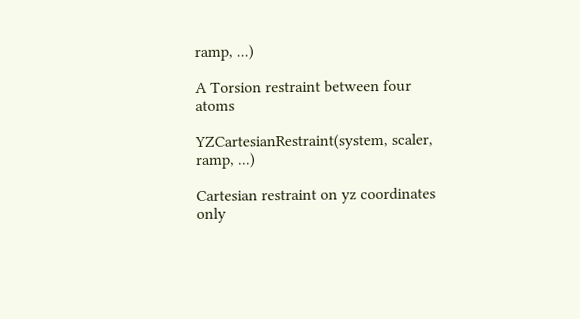ramp, ...)

A Torsion restraint between four atoms

YZCartesianRestraint(system, scaler, ramp, ...)

Cartesian restraint on yz coordinates only